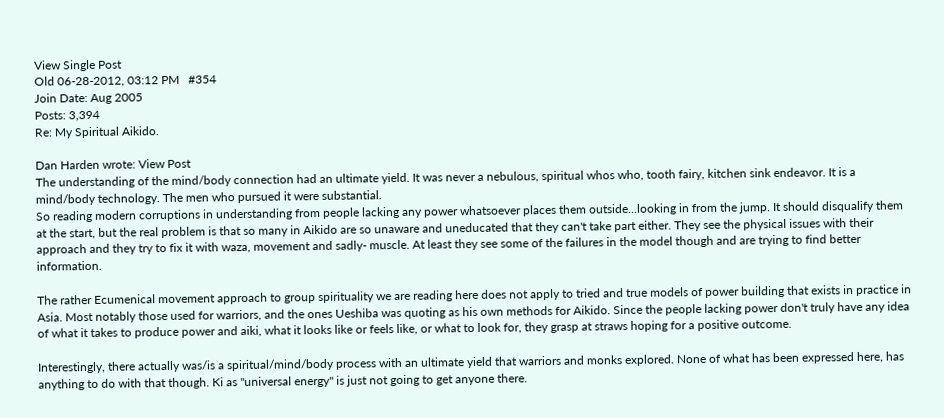View Single Post
Old 06-28-2012, 03:12 PM   #354
Join Date: Aug 2005
Posts: 3,394
Re: My Spiritual Aikido.

Dan Harden wrote: View Post
The understanding of the mind/body connection had an ultimate yield. It was never a nebulous, spiritual whos who, tooth fairy, kitchen sink endeavor. It is a mind/body technology. The men who pursued it were substantial.
So reading modern corruptions in understanding from people lacking any power whatsoever places them outside...looking in from the jump. It should disqualify them at the start, but the real problem is that so many in Aikido are so unaware and uneducated that they can't take part either. They see the physical issues with their approach and they try to fix it with waza, movement and sadly- muscle. At least they see some of the failures in the model though and are trying to find better information.

The rather Ecumenical movement approach to group spirituality we are reading here does not apply to tried and true models of power building that exists in practice in Asia. Most notably those used for warriors, and the ones Ueshiba was quoting as his own methods for Aikido. Since the people lacking power don't truly have any idea of what it takes to produce power and aiki, what it looks like or feels like, or what to look for, they grasp at straws hoping for a positive outcome.

Interestingly, there actually was/is a spiritual/mind/body process with an ultimate yield that warriors and monks explored. None of what has been expressed here, has anything to do with that though. Ki as "universal energy" is just not going to get anyone there.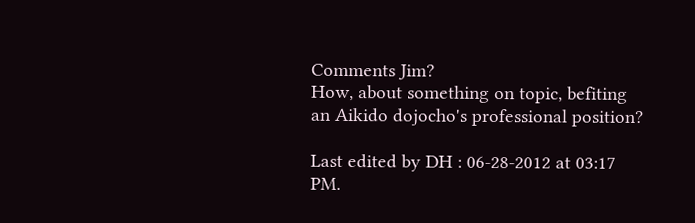Comments Jim?
How, about something on topic, befiting an Aikido dojocho's professional position?

Last edited by DH : 06-28-2012 at 03:17 PM.